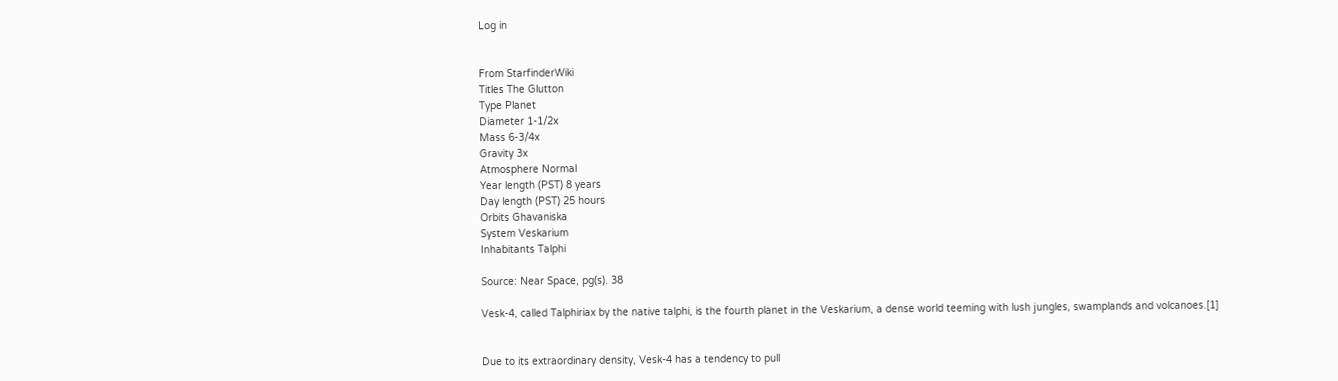Log in


From StarfinderWiki
Titles The Glutton
Type Planet
Diameter 1-1/2x
Mass 6-3/4x
Gravity 3x
Atmosphere Normal
Year length (PST) 8 years
Day length (PST) 25 hours
Orbits Ghavaniska
System Veskarium
Inhabitants Talphi

Source: Near Space, pg(s). 38

Vesk-4, called Talphiriax by the native talphi, is the fourth planet in the Veskarium, a dense world teeming with lush jungles, swamplands and volcanoes.[1]


Due to its extraordinary density, Vesk-4 has a tendency to pull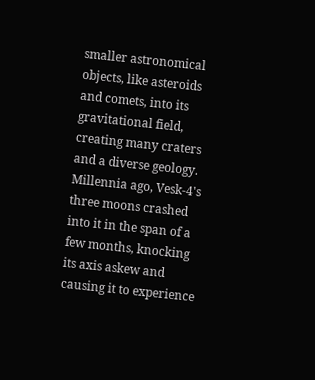smaller astronomical objects, like asteroids and comets, into its gravitational field, creating many craters and a diverse geology. Millennia ago, Vesk-4's three moons crashed into it in the span of a few months, knocking its axis askew and causing it to experience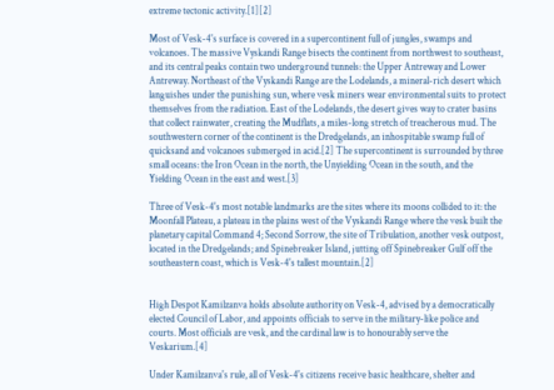extreme tectonic activity.[1][2]

Most of Vesk-4's surface is covered in a supercontinent full of jungles, swamps and volcanoes. The massive Vyskandi Range bisects the continent from northwest to southeast, and its central peaks contain two underground tunnels: the Upper Antreway and Lower Antreway. Northeast of the Vyskandi Range are the Lodelands, a mineral-rich desert which languishes under the punishing sun, where vesk miners wear environmental suits to protect themselves from the radiation. East of the Lodelands, the desert gives way to crater basins that collect rainwater, creating the Mudflats, a miles-long stretch of treacherous mud. The southwestern corner of the continent is the Dredgelands, an inhospitable swamp full of quicksand and volcanoes submerged in acid.[2] The supercontinent is surrounded by three small oceans: the Iron Ocean in the north, the Unyielding Ocean in the south, and the Yielding Ocean in the east and west.[3]

Three of Vesk-4's most notable landmarks are the sites where its moons collided to it: the Moonfall Plateau, a plateau in the plains west of the Vyskandi Range where the vesk built the planetary capital Command 4; Second Sorrow, the site of Tribulation, another vesk outpost, located in the Dredgelands; and Spinebreaker Island, jutting off Spinebreaker Gulf off the southeastern coast, which is Vesk-4's tallest mountain.[2]


High Despot Kamilzanva holds absolute authority on Vesk-4, advised by a democratically elected Council of Labor, and appoints officials to serve in the military-like police and courts. Most officials are vesk, and the cardinal law is to honourably serve the Veskarium.[4]

Under Kamilzanva's rule, all of Vesk-4's citizens receive basic healthcare, shelter and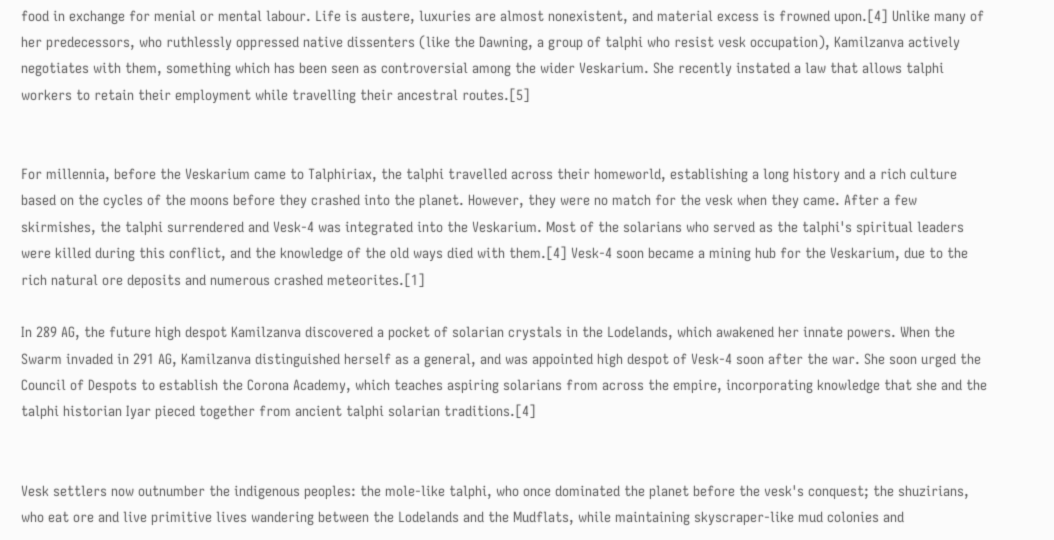food in exchange for menial or mental labour. Life is austere, luxuries are almost nonexistent, and material excess is frowned upon.[4] Unlike many of her predecessors, who ruthlessly oppressed native dissenters (like the Dawning, a group of talphi who resist vesk occupation), Kamilzanva actively negotiates with them, something which has been seen as controversial among the wider Veskarium. She recently instated a law that allows talphi workers to retain their employment while travelling their ancestral routes.[5]


For millennia, before the Veskarium came to Talphiriax, the talphi travelled across their homeworld, establishing a long history and a rich culture based on the cycles of the moons before they crashed into the planet. However, they were no match for the vesk when they came. After a few skirmishes, the talphi surrendered and Vesk-4 was integrated into the Veskarium. Most of the solarians who served as the talphi's spiritual leaders were killed during this conflict, and the knowledge of the old ways died with them.[4] Vesk-4 soon became a mining hub for the Veskarium, due to the rich natural ore deposits and numerous crashed meteorites.[1]

In 289 AG, the future high despot Kamilzanva discovered a pocket of solarian crystals in the Lodelands, which awakened her innate powers. When the Swarm invaded in 291 AG, Kamilzanva distinguished herself as a general, and was appointed high despot of Vesk-4 soon after the war. She soon urged the Council of Despots to establish the Corona Academy, which teaches aspiring solarians from across the empire, incorporating knowledge that she and the talphi historian Iyar pieced together from ancient talphi solarian traditions.[4]


Vesk settlers now outnumber the indigenous peoples: the mole-like talphi, who once dominated the planet before the vesk's conquest; the shuzirians, who eat ore and live primitive lives wandering between the Lodelands and the Mudflats, while maintaining skyscraper-like mud colonies and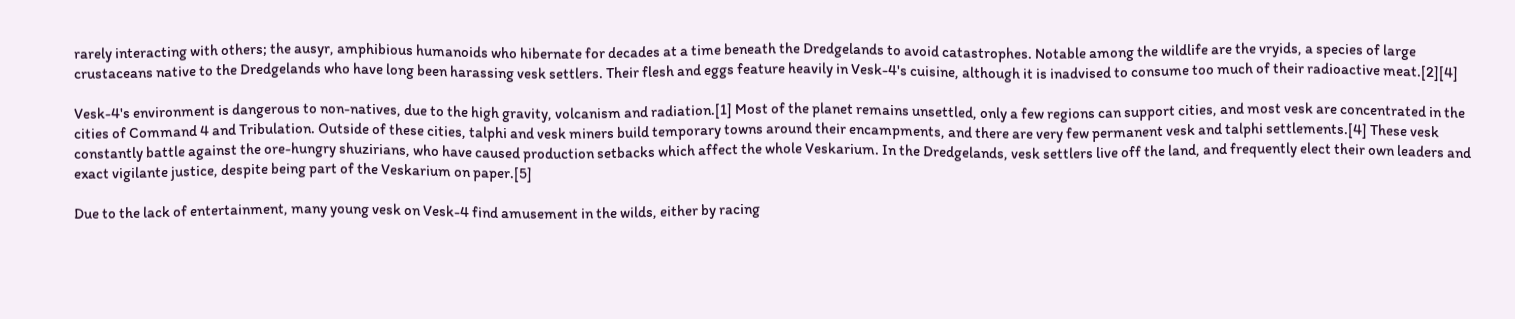rarely interacting with others; the ausyr, amphibious humanoids who hibernate for decades at a time beneath the Dredgelands to avoid catastrophes. Notable among the wildlife are the vryids, a species of large crustaceans native to the Dredgelands who have long been harassing vesk settlers. Their flesh and eggs feature heavily in Vesk-4's cuisine, although it is inadvised to consume too much of their radioactive meat.[2][4]

Vesk-4's environment is dangerous to non-natives, due to the high gravity, volcanism and radiation.[1] Most of the planet remains unsettled, only a few regions can support cities, and most vesk are concentrated in the cities of Command 4 and Tribulation. Outside of these cities, talphi and vesk miners build temporary towns around their encampments, and there are very few permanent vesk and talphi settlements.[4] These vesk constantly battle against the ore-hungry shuzirians, who have caused production setbacks which affect the whole Veskarium. In the Dredgelands, vesk settlers live off the land, and frequently elect their own leaders and exact vigilante justice, despite being part of the Veskarium on paper.[5]

Due to the lack of entertainment, many young vesk on Vesk-4 find amusement in the wilds, either by racing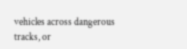vehicles across dangerous tracks, or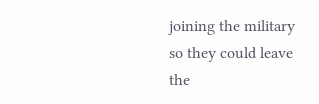joining the military so they could leave the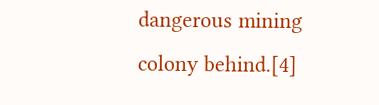dangerous mining colony behind.[4]